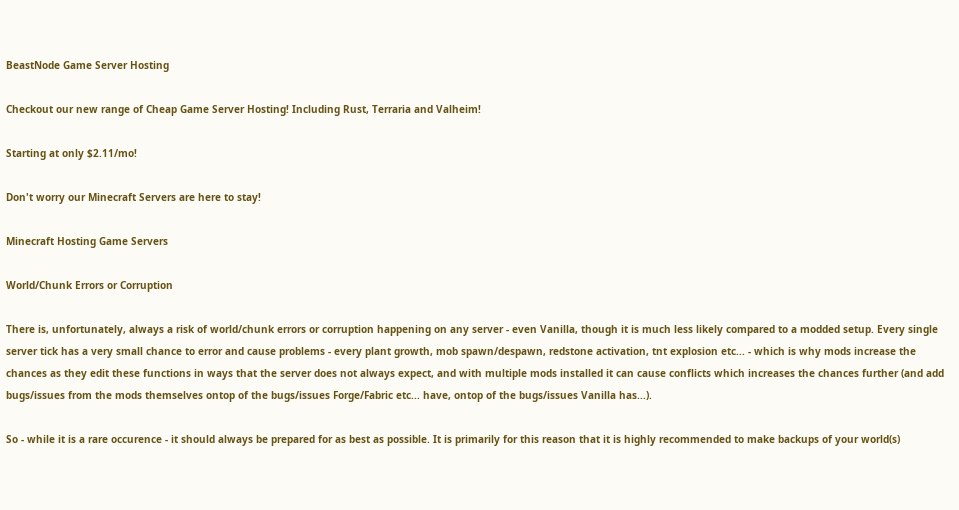BeastNode Game Server Hosting

Checkout our new range of Cheap Game Server Hosting! Including Rust, Terraria and Valheim!

Starting at only $2.11/mo!

Don't worry our Minecraft Servers are here to stay!

Minecraft Hosting Game Servers

World/Chunk Errors or Corruption

There is, unfortunately, always a risk of world/chunk errors or corruption happening on any server - even Vanilla, though it is much less likely compared to a modded setup. Every single server tick has a very small chance to error and cause problems - every plant growth, mob spawn/despawn, redstone activation, tnt explosion etc... - which is why mods increase the chances as they edit these functions in ways that the server does not always expect, and with multiple mods installed it can cause conflicts which increases the chances further (and add bugs/issues from the mods themselves ontop of the bugs/issues Forge/Fabric etc... have, ontop of the bugs/issues Vanilla has...).

So - while it is a rare occurence - it should always be prepared for as best as possible. It is primarily for this reason that it is highly recommended to make backups of your world(s)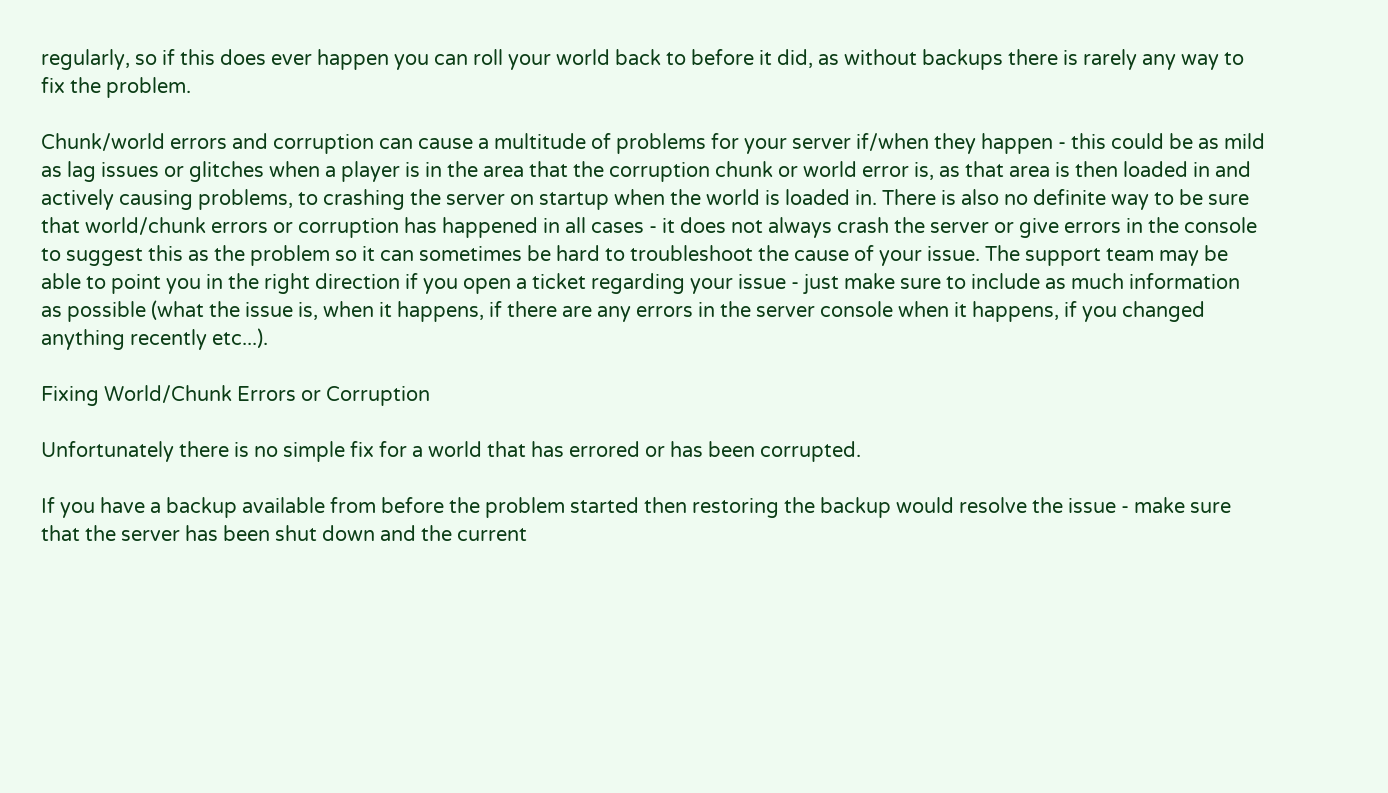regularly, so if this does ever happen you can roll your world back to before it did, as without backups there is rarely any way to fix the problem.

Chunk/world errors and corruption can cause a multitude of problems for your server if/when they happen - this could be as mild as lag issues or glitches when a player is in the area that the corruption chunk or world error is, as that area is then loaded in and actively causing problems, to crashing the server on startup when the world is loaded in. There is also no definite way to be sure that world/chunk errors or corruption has happened in all cases - it does not always crash the server or give errors in the console to suggest this as the problem so it can sometimes be hard to troubleshoot the cause of your issue. The support team may be able to point you in the right direction if you open a ticket regarding your issue - just make sure to include as much information as possible (what the issue is, when it happens, if there are any errors in the server console when it happens, if you changed anything recently etc...).

Fixing World/Chunk Errors or Corruption

Unfortunately there is no simple fix for a world that has errored or has been corrupted.

If you have a backup available from before the problem started then restoring the backup would resolve the issue - make sure that the server has been shut down and the current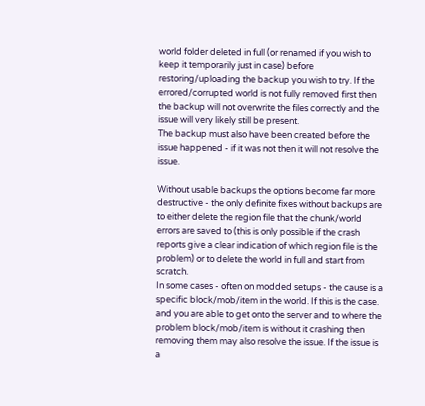world folder deleted in full (or renamed if you wish to keep it temporarily just in case) before restoring/uploading the backup you wish to try. If the errored/corrupted world is not fully removed first then the backup will not overwrite the files correctly and the issue will very likely still be present.
The backup must also have been created before the issue happened - if it was not then it will not resolve the issue.

Without usable backups the options become far more destructive - the only definite fixes without backups are to either delete the region file that the chunk/world errors are saved to (this is only possible if the crash reports give a clear indication of which region file is the problem) or to delete the world in full and start from scratch.
In some cases - often on modded setups - the cause is a specific block/mob/item in the world. If this is the case. and you are able to get onto the server and to where the problem block/mob/item is without it crashing then removing them may also resolve the issue. If the issue is a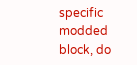specific modded block, do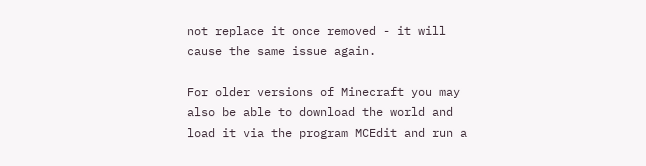not replace it once removed - it will cause the same issue again.

For older versions of Minecraft you may also be able to download the world and load it via the program MCEdit and run a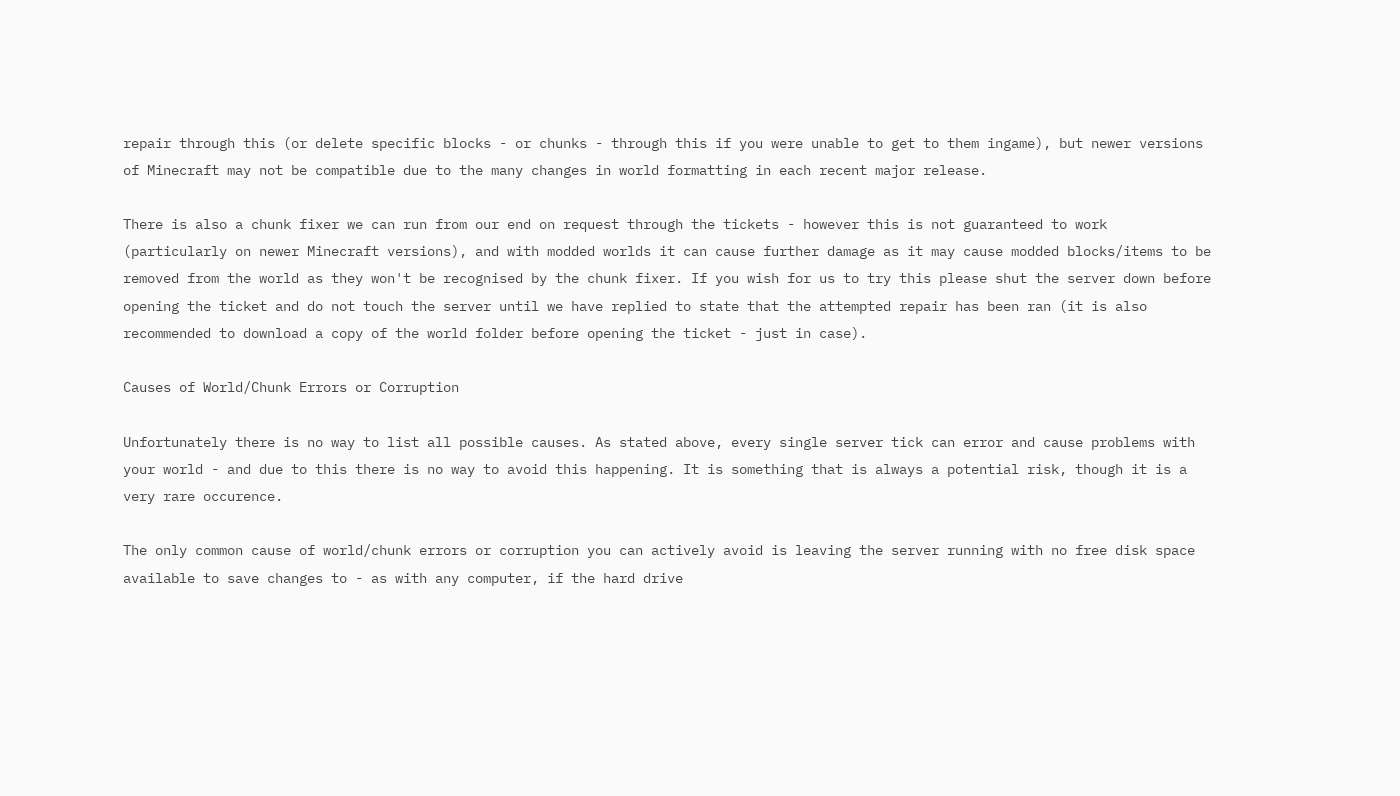repair through this (or delete specific blocks - or chunks - through this if you were unable to get to them ingame), but newer versions of Minecraft may not be compatible due to the many changes in world formatting in each recent major release.

There is also a chunk fixer we can run from our end on request through the tickets - however this is not guaranteed to work (particularly on newer Minecraft versions), and with modded worlds it can cause further damage as it may cause modded blocks/items to be removed from the world as they won't be recognised by the chunk fixer. If you wish for us to try this please shut the server down before opening the ticket and do not touch the server until we have replied to state that the attempted repair has been ran (it is also recommended to download a copy of the world folder before opening the ticket - just in case).

Causes of World/Chunk Errors or Corruption

Unfortunately there is no way to list all possible causes. As stated above, every single server tick can error and cause problems with your world - and due to this there is no way to avoid this happening. It is something that is always a potential risk, though it is a very rare occurence.

The only common cause of world/chunk errors or corruption you can actively avoid is leaving the server running with no free disk space available to save changes to - as with any computer, if the hard drive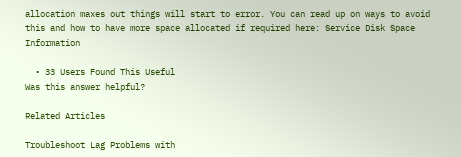allocation maxes out things will start to error. You can read up on ways to avoid this and how to have more space allocated if required here: Service Disk Space Information

  • 33 Users Found This Useful
Was this answer helpful?

Related Articles

Troubleshoot Lag Problems with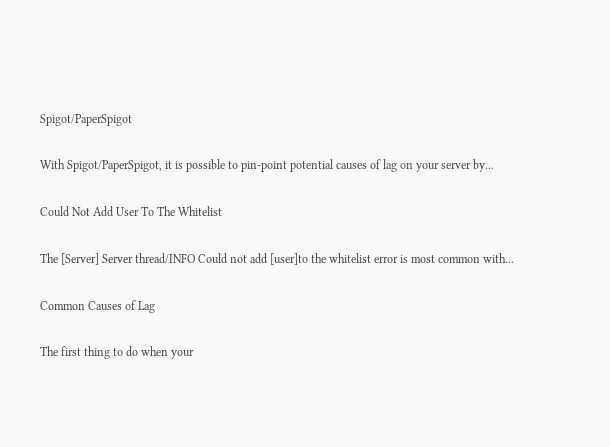Spigot/PaperSpigot

With Spigot/PaperSpigot, it is possible to pin-point potential causes of lag on your server by...

Could Not Add User To The Whitelist

The [Server] Server thread/INFO Could not add [user]to the whitelist error is most common with...

Common Causes of Lag

The first thing to do when your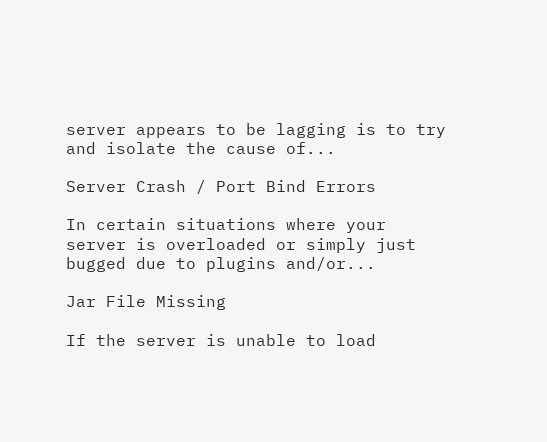server appears to be lagging is to try and isolate the cause of...

Server Crash / Port Bind Errors

In certain situations where your server is overloaded or simply just bugged due to plugins and/or...

Jar File Missing

If the server is unable to load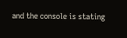and the console is stating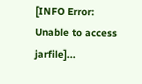[INFO Error: Unable to access jarfile]...